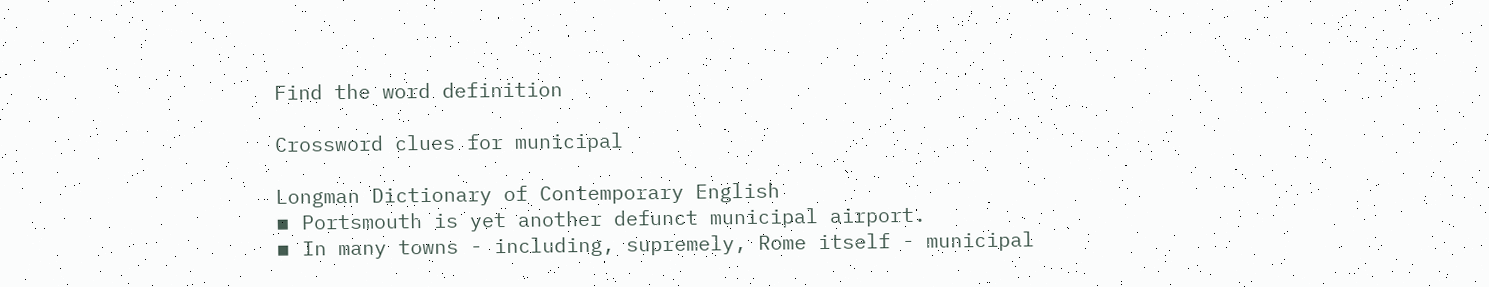Find the word definition

Crossword clues for municipal

Longman Dictionary of Contemporary English
▪ Portsmouth is yet another defunct municipal airport.
▪ In many towns - including, supremely, Rome itself - municipal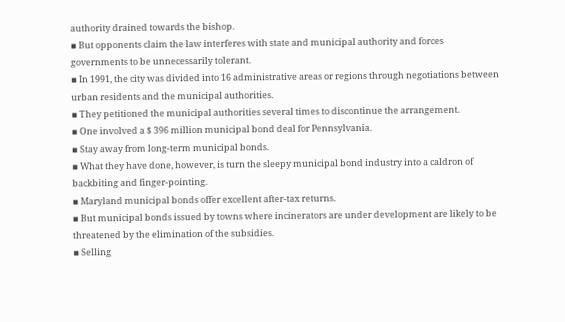authority drained towards the bishop.
▪ But opponents claim the law interferes with state and municipal authority and forces governments to be unnecessarily tolerant.
▪ In 1991, the city was divided into 16 administrative areas or regions through negotiations between urban residents and the municipal authorities.
▪ They petitioned the municipal authorities several times to discontinue the arrangement.
▪ One involved a $ 396 million municipal bond deal for Pennsylvania.
▪ Stay away from long-term municipal bonds.
▪ What they have done, however, is turn the sleepy municipal bond industry into a caldron of backbiting and finger-pointing.
▪ Maryland municipal bonds offer excellent after-tax returns.
▪ But municipal bonds issued by towns where incinerators are under development are likely to be threatened by the elimination of the subsidies.
▪ Selling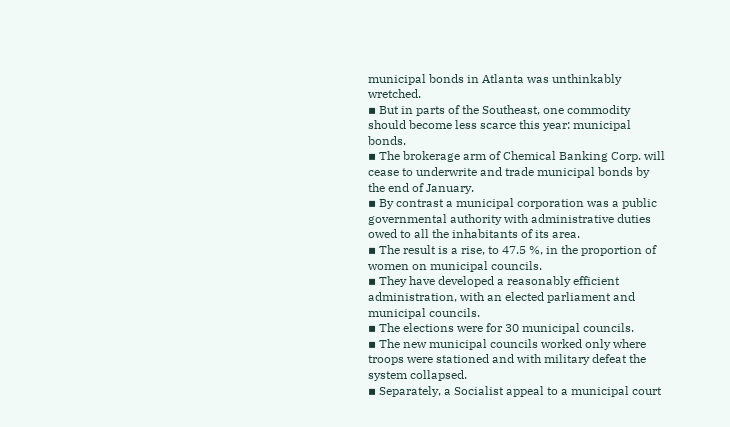municipal bonds in Atlanta was unthinkably wretched.
▪ But in parts of the Southeast, one commodity should become less scarce this year: municipal bonds.
▪ The brokerage arm of Chemical Banking Corp. will cease to underwrite and trade municipal bonds by the end of January.
▪ By contrast a municipal corporation was a public governmental authority with administrative duties owed to all the inhabitants of its area.
▪ The result is a rise, to 47.5 %, in the proportion of women on municipal councils.
▪ They have developed a reasonably efficient administration, with an elected parliament and municipal councils.
▪ The elections were for 30 municipal councils.
▪ The new municipal councils worked only where troops were stationed and with military defeat the system collapsed.
▪ Separately, a Socialist appeal to a municipal court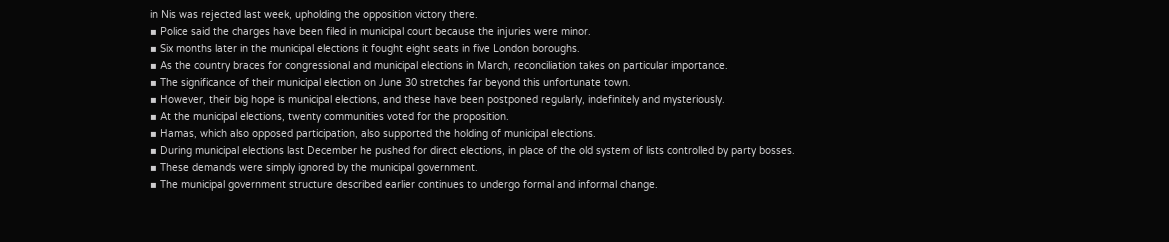in Nis was rejected last week, upholding the opposition victory there.
▪ Police said the charges have been filed in municipal court because the injuries were minor.
▪ Six months later in the municipal elections it fought eight seats in five London boroughs.
▪ As the country braces for congressional and municipal elections in March, reconciliation takes on particular importance.
▪ The significance of their municipal election on June 30 stretches far beyond this unfortunate town.
▪ However, their big hope is municipal elections, and these have been postponed regularly, indefinitely and mysteriously.
▪ At the municipal elections, twenty communities voted for the proposition.
▪ Hamas, which also opposed participation, also supported the holding of municipal elections.
▪ During municipal elections last December he pushed for direct elections, in place of the old system of lists controlled by party bosses.
▪ These demands were simply ignored by the municipal government.
▪ The municipal government structure described earlier continues to undergo formal and informal change.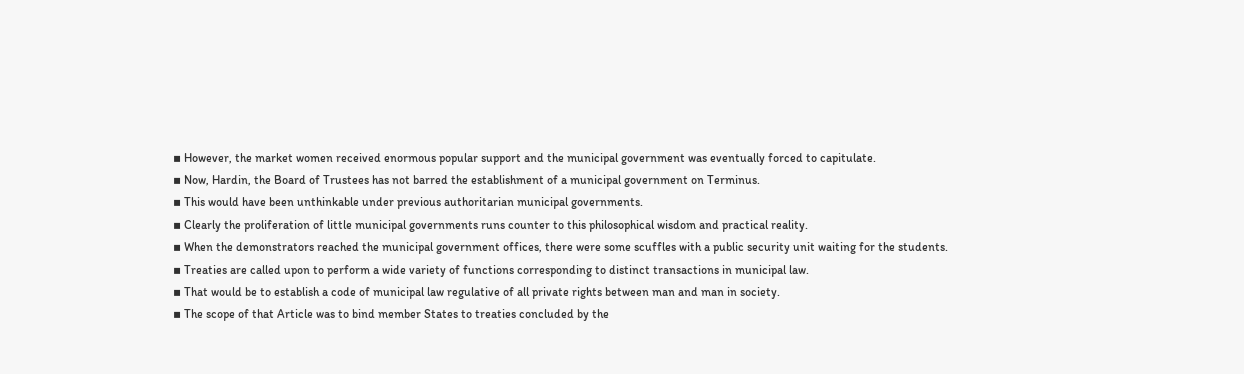▪ However, the market women received enormous popular support and the municipal government was eventually forced to capitulate.
▪ Now, Hardin, the Board of Trustees has not barred the establishment of a municipal government on Terminus.
▪ This would have been unthinkable under previous authoritarian municipal governments.
▪ Clearly the proliferation of little municipal governments runs counter to this philosophical wisdom and practical reality.
▪ When the demonstrators reached the municipal government offices, there were some scuffles with a public security unit waiting for the students.
▪ Treaties are called upon to perform a wide variety of functions corresponding to distinct transactions in municipal law.
▪ That would be to establish a code of municipal law regulative of all private rights between man and man in society.
▪ The scope of that Article was to bind member States to treaties concluded by the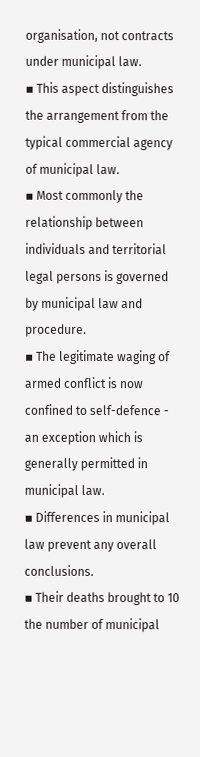organisation, not contracts under municipal law.
▪ This aspect distinguishes the arrangement from the typical commercial agency of municipal law.
▪ Most commonly the relationship between individuals and territorial legal persons is governed by municipal law and procedure.
▪ The legitimate waging of armed conflict is now confined to self-defence - an exception which is generally permitted in municipal law.
▪ Differences in municipal law prevent any overall conclusions.
▪ Their deaths brought to 10 the number of municipal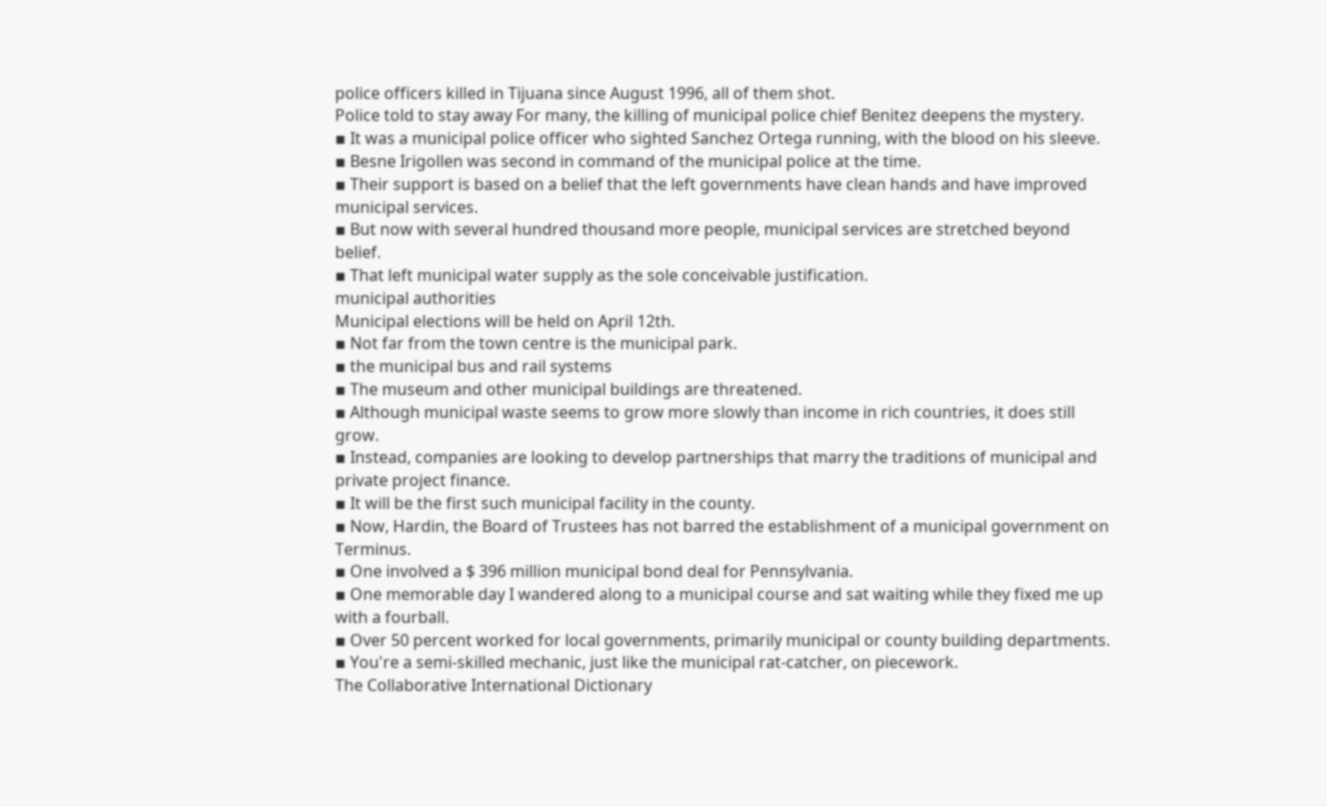police officers killed in Tijuana since August 1996, all of them shot.
Police told to stay away For many, the killing of municipal police chief Benitez deepens the mystery.
▪ It was a municipal police officer who sighted Sanchez Ortega running, with the blood on his sleeve.
▪ Besne Irigollen was second in command of the municipal police at the time.
▪ Their support is based on a belief that the left governments have clean hands and have improved municipal services.
▪ But now with several hundred thousand more people, municipal services are stretched beyond belief.
▪ That left municipal water supply as the sole conceivable justification.
municipal authorities
Municipal elections will be held on April 12th.
▪ Not far from the town centre is the municipal park.
▪ the municipal bus and rail systems
▪ The museum and other municipal buildings are threatened.
▪ Although municipal waste seems to grow more slowly than income in rich countries, it does still grow.
▪ Instead, companies are looking to develop partnerships that marry the traditions of municipal and private project finance.
▪ It will be the first such municipal facility in the county.
▪ Now, Hardin, the Board of Trustees has not barred the establishment of a municipal government on Terminus.
▪ One involved a $ 396 million municipal bond deal for Pennsylvania.
▪ One memorable day I wandered along to a municipal course and sat waiting while they fixed me up with a fourball.
▪ Over 50 percent worked for local governments, primarily municipal or county building departments.
▪ You're a semi-skilled mechanic, just like the municipal rat-catcher, on piecework.
The Collaborative International Dictionary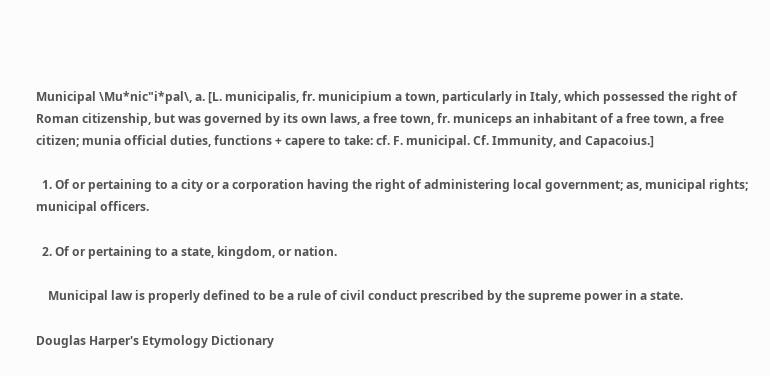Municipal \Mu*nic"i*pal\, a. [L. municipalis, fr. municipium a town, particularly in Italy, which possessed the right of Roman citizenship, but was governed by its own laws, a free town, fr. municeps an inhabitant of a free town, a free citizen; munia official duties, functions + capere to take: cf. F. municipal. Cf. Immunity, and Capacoius.]

  1. Of or pertaining to a city or a corporation having the right of administering local government; as, municipal rights; municipal officers.

  2. Of or pertaining to a state, kingdom, or nation.

    Municipal law is properly defined to be a rule of civil conduct prescribed by the supreme power in a state.

Douglas Harper's Etymology Dictionary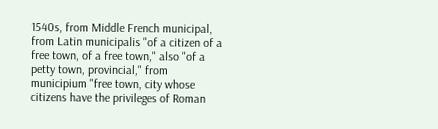1540s, from Middle French municipal, from Latin municipalis "of a citizen of a free town, of a free town," also "of a petty town, provincial," from municipium "free town, city whose citizens have the privileges of Roman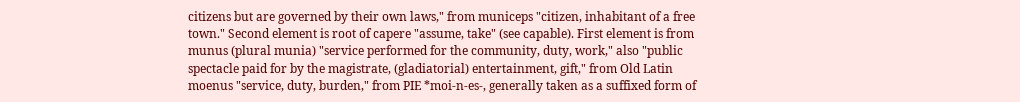citizens but are governed by their own laws," from municeps "citizen, inhabitant of a free town." Second element is root of capere "assume, take" (see capable). First element is from munus (plural munia) "service performed for the community, duty, work," also "public spectacle paid for by the magistrate, (gladiatorial) entertainment, gift," from Old Latin moenus "service, duty, burden," from PIE *moi-n-es-, generally taken as a suffixed form of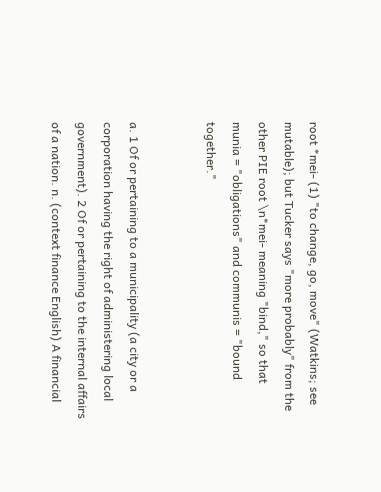root *mei- (1) "to change, go, move" (Watkins; see mutable); but Tucker says "more probably" from the other PIE root \n*mei- meaning "bind," so that munia = "obligations" and communis = "bound together."


a. 1 Of or pertaining to a municipality (a city or a corporation having the right of administering local government). 2 Of or pertaining to the internal affairs of a nation. n. (context finance English) A financial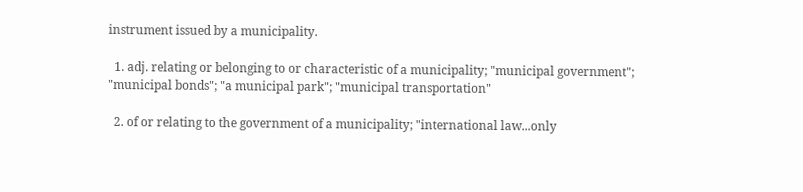instrument issued by a municipality.

  1. adj. relating or belonging to or characteristic of a municipality; "municipal government"; "municipal bonds"; "a municipal park"; "municipal transportation"

  2. of or relating to the government of a municipality; "international law...only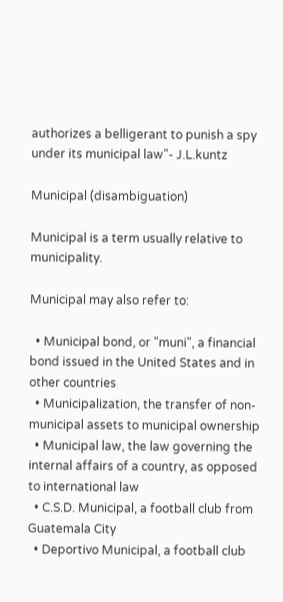authorizes a belligerant to punish a spy under its municipal law"- J.L.kuntz

Municipal (disambiguation)

Municipal is a term usually relative to municipality.

Municipal may also refer to:

  • Municipal bond, or "muni", a financial bond issued in the United States and in other countries
  • Municipalization, the transfer of non-municipal assets to municipal ownership
  • Municipal law, the law governing the internal affairs of a country, as opposed to international law
  • C.S.D. Municipal, a football club from Guatemala City
  • Deportivo Municipal, a football club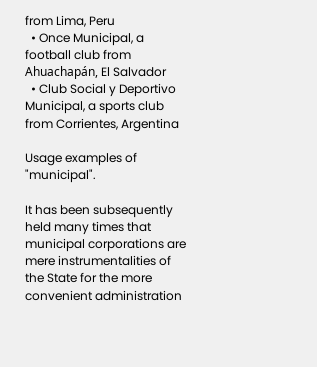from Lima, Peru
  • Once Municipal, a football club from Ahuachapán, El Salvador
  • Club Social y Deportivo Municipal, a sports club from Corrientes, Argentina

Usage examples of "municipal".

It has been subsequently held many times that municipal corporations are mere instrumentalities of the State for the more convenient administration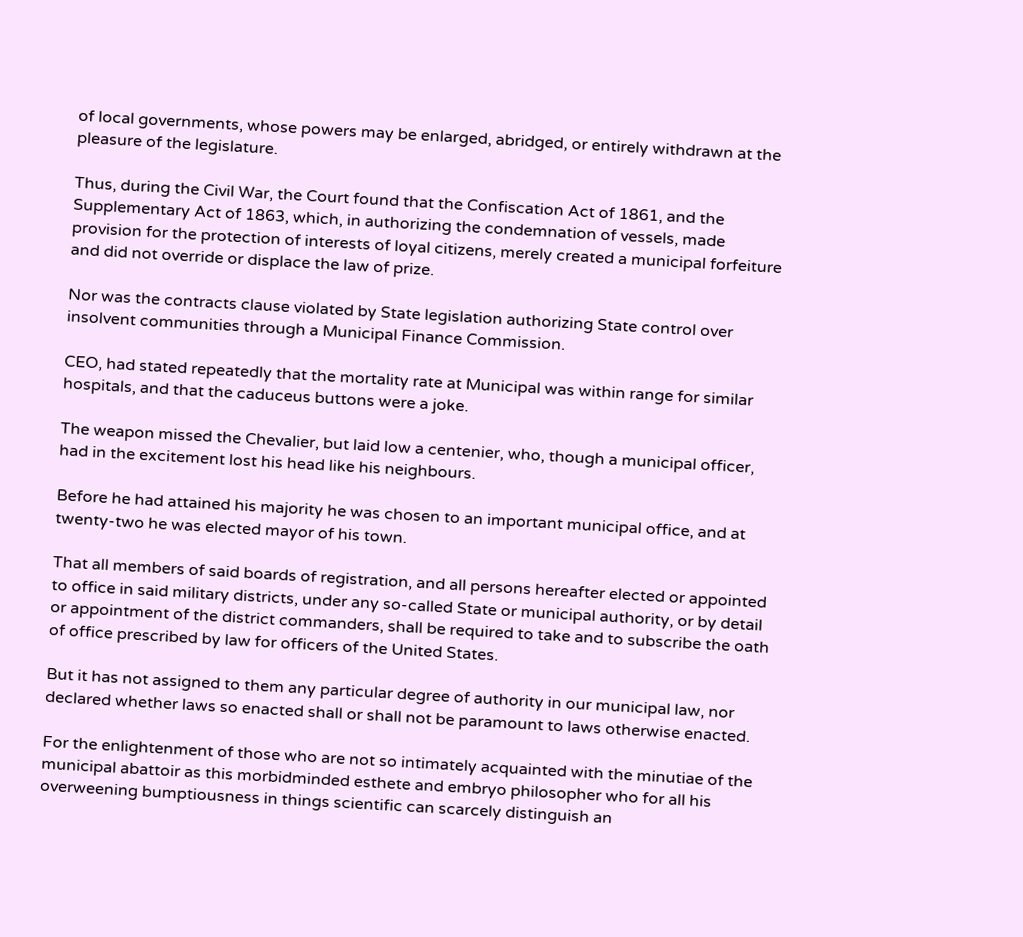of local governments, whose powers may be enlarged, abridged, or entirely withdrawn at the pleasure of the legislature.

Thus, during the Civil War, the Court found that the Confiscation Act of 1861, and the Supplementary Act of 1863, which, in authorizing the condemnation of vessels, made provision for the protection of interests of loyal citizens, merely created a municipal forfeiture and did not override or displace the law of prize.

Nor was the contracts clause violated by State legislation authorizing State control over insolvent communities through a Municipal Finance Commission.

CEO, had stated repeatedly that the mortality rate at Municipal was within range for similar hospitals, and that the caduceus buttons were a joke.

The weapon missed the Chevalier, but laid low a centenier, who, though a municipal officer, had in the excitement lost his head like his neighbours.

Before he had attained his majority he was chosen to an important municipal office, and at twenty-two he was elected mayor of his town.

That all members of said boards of registration, and all persons hereafter elected or appointed to office in said military districts, under any so-called State or municipal authority, or by detail or appointment of the district commanders, shall be required to take and to subscribe the oath of office prescribed by law for officers of the United States.

But it has not assigned to them any particular degree of authority in our municipal law, nor declared whether laws so enacted shall or shall not be paramount to laws otherwise enacted.

For the enlightenment of those who are not so intimately acquainted with the minutiae of the municipal abattoir as this morbidminded esthete and embryo philosopher who for all his overweening bumptiousness in things scientific can scarcely distinguish an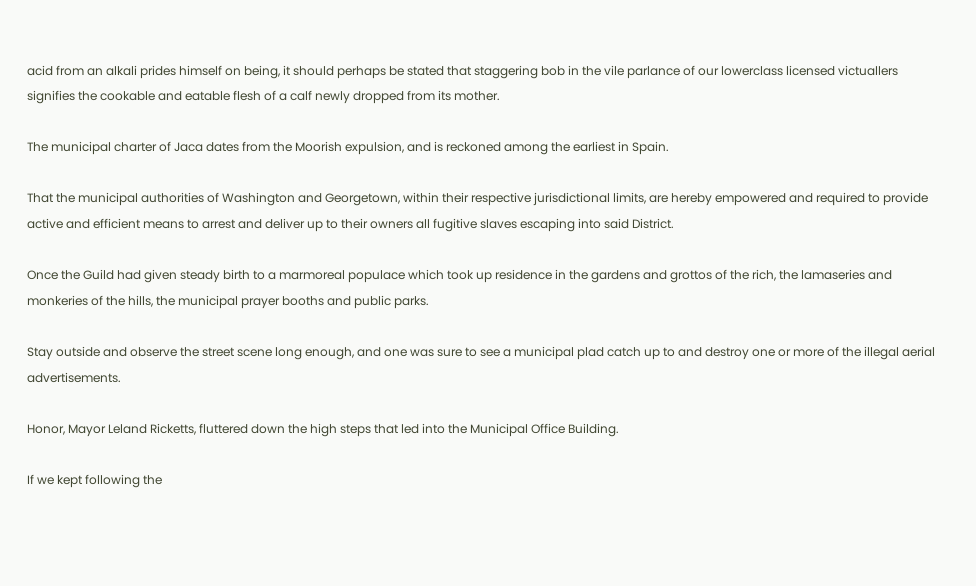acid from an alkali prides himself on being, it should perhaps be stated that staggering bob in the vile parlance of our lowerclass licensed victuallers signifies the cookable and eatable flesh of a calf newly dropped from its mother.

The municipal charter of Jaca dates from the Moorish expulsion, and is reckoned among the earliest in Spain.

That the municipal authorities of Washington and Georgetown, within their respective jurisdictional limits, are hereby empowered and required to provide active and efficient means to arrest and deliver up to their owners all fugitive slaves escaping into said District.

Once the Guild had given steady birth to a marmoreal populace which took up residence in the gardens and grottos of the rich, the lamaseries and monkeries of the hills, the municipal prayer booths and public parks.

Stay outside and observe the street scene long enough, and one was sure to see a municipal plad catch up to and destroy one or more of the illegal aerial advertisements.

Honor, Mayor Leland Ricketts, fluttered down the high steps that led into the Municipal Office Building.

If we kept following the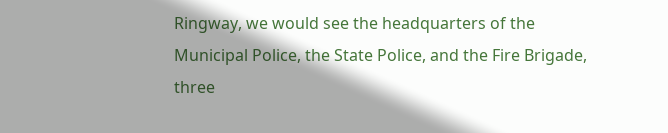Ringway, we would see the headquarters of the Municipal Police, the State Police, and the Fire Brigade, three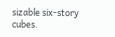sizable six-story cubes.